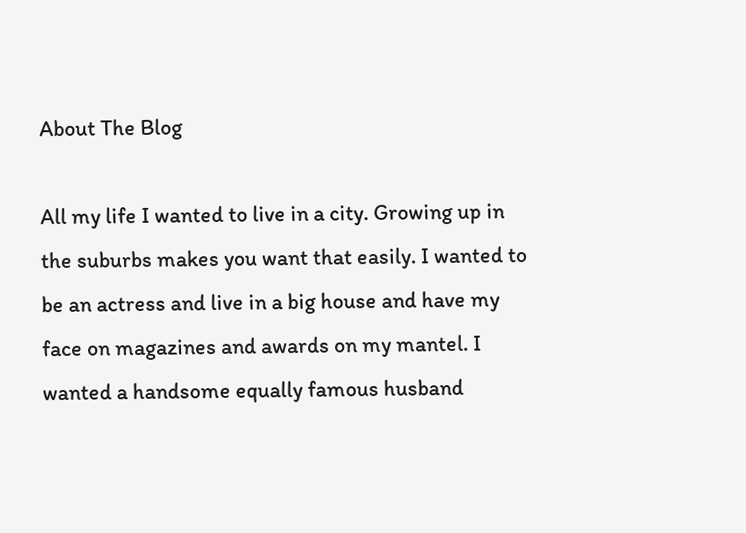About The Blog

All my life I wanted to live in a city. Growing up in the suburbs makes you want that easily. I wanted to be an actress and live in a big house and have my face on magazines and awards on my mantel. I wanted a handsome equally famous husband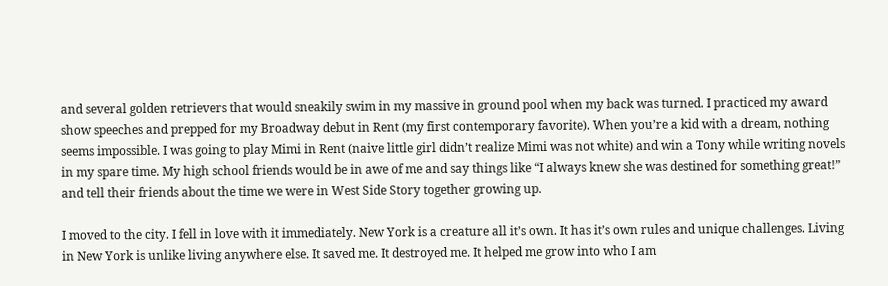and several golden retrievers that would sneakily swim in my massive in ground pool when my back was turned. I practiced my award show speeches and prepped for my Broadway debut in Rent (my first contemporary favorite). When you’re a kid with a dream, nothing seems impossible. I was going to play Mimi in Rent (naive little girl didn’t realize Mimi was not white) and win a Tony while writing novels in my spare time. My high school friends would be in awe of me and say things like “I always knew she was destined for something great!” and tell their friends about the time we were in West Side Story together growing up.

I moved to the city. I fell in love with it immediately. New York is a creature all it’s own. It has it’s own rules and unique challenges. Living in New York is unlike living anywhere else. It saved me. It destroyed me. It helped me grow into who I am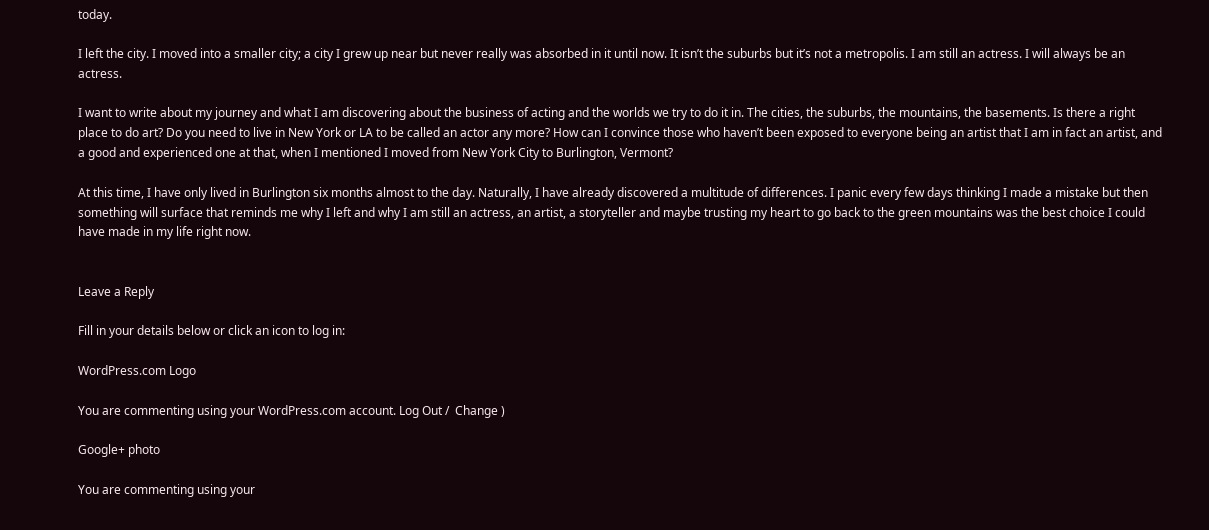today.

I left the city. I moved into a smaller city; a city I grew up near but never really was absorbed in it until now. It isn’t the suburbs but it’s not a metropolis. I am still an actress. I will always be an actress.

I want to write about my journey and what I am discovering about the business of acting and the worlds we try to do it in. The cities, the suburbs, the mountains, the basements. Is there a right place to do art? Do you need to live in New York or LA to be called an actor any more? How can I convince those who haven’t been exposed to everyone being an artist that I am in fact an artist, and a good and experienced one at that, when I mentioned I moved from New York City to Burlington, Vermont?

At this time, I have only lived in Burlington six months almost to the day. Naturally, I have already discovered a multitude of differences. I panic every few days thinking I made a mistake but then something will surface that reminds me why I left and why I am still an actress, an artist, a storyteller and maybe trusting my heart to go back to the green mountains was the best choice I could have made in my life right now.


Leave a Reply

Fill in your details below or click an icon to log in:

WordPress.com Logo

You are commenting using your WordPress.com account. Log Out /  Change )

Google+ photo

You are commenting using your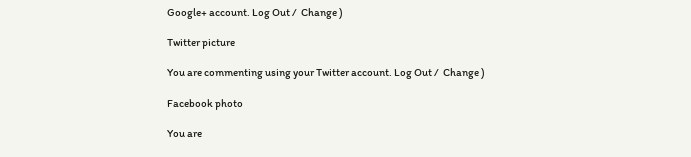Google+ account. Log Out /  Change )

Twitter picture

You are commenting using your Twitter account. Log Out /  Change )

Facebook photo

You are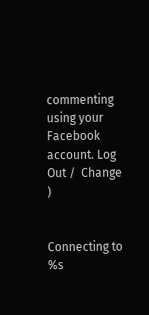commenting using your Facebook account. Log Out /  Change )


Connecting to %s